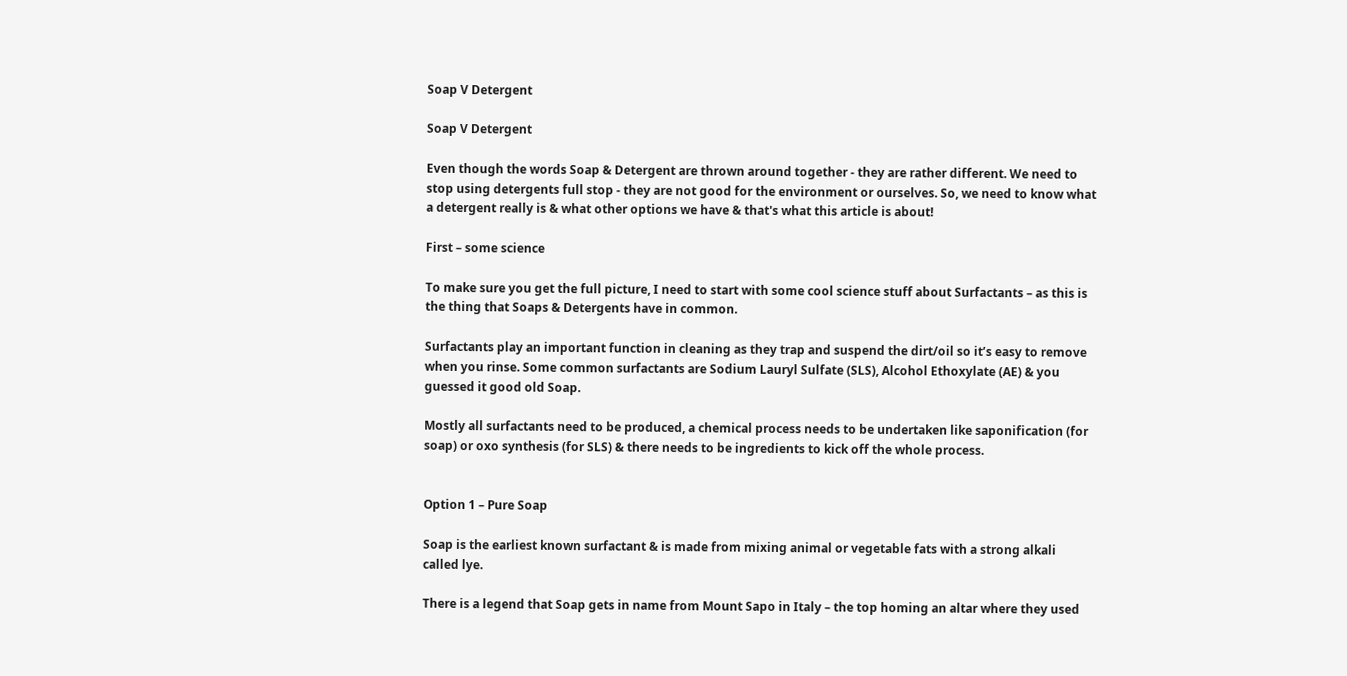Soap V Detergent

Soap V Detergent

Even though the words Soap & Detergent are thrown around together - they are rather different. We need to stop using detergents full stop - they are not good for the environment or ourselves. So, we need to know what a detergent really is & what other options we have & that's what this article is about!

First – some science

To make sure you get the full picture, I need to start with some cool science stuff about Surfactants – as this is the thing that Soaps & Detergents have in common.

Surfactants play an important function in cleaning as they trap and suspend the dirt/oil so it’s easy to remove when you rinse. Some common surfactants are Sodium Lauryl Sulfate (SLS), Alcohol Ethoxylate (AE) & you guessed it good old Soap.

Mostly all surfactants need to be produced, a chemical process needs to be undertaken like saponification (for soap) or oxo synthesis (for SLS) & there needs to be ingredients to kick off the whole process.


Option 1 – Pure Soap

Soap is the earliest known surfactant & is made from mixing animal or vegetable fats with a strong alkali called lye.

There is a legend that Soap gets in name from Mount Sapo in Italy – the top homing an altar where they used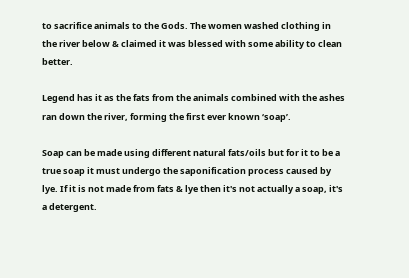to sacrifice animals to the Gods. The women washed clothing in the river below & claimed it was blessed with some ability to clean better.

Legend has it as the fats from the animals combined with the ashes ran down the river, forming the first ever known ‘soap’.

Soap can be made using different natural fats/oils but for it to be a true soap it must undergo the saponification process caused by lye. If it is not made from fats & lye then it's not actually a soap, it's a detergent.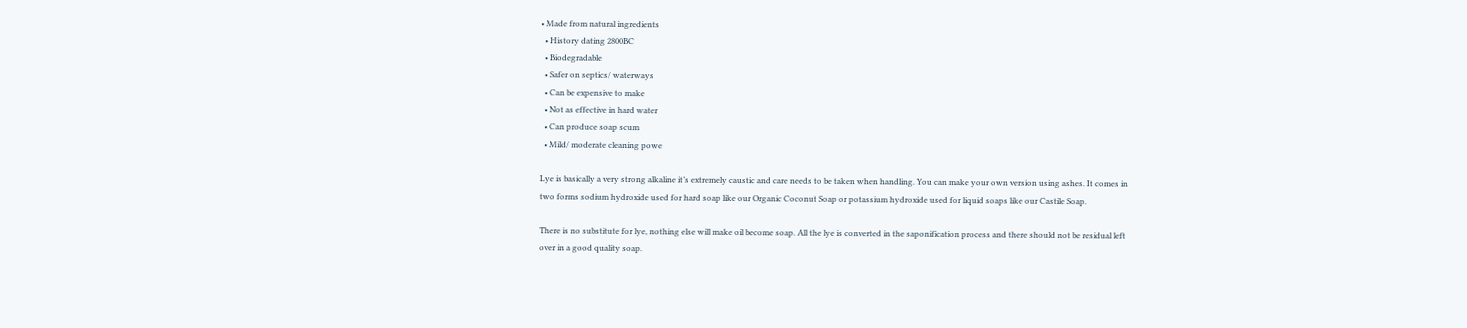• Made from natural ingredients
  • History dating 2800BC
  • Biodegradable
  • Safer on septics/ waterways
  • Can be expensive to make
  • Not as effective in hard water
  • Can produce soap scum
  • Mild/ moderate cleaning powe

Lye is basically a very strong alkaline it’s extremely caustic and care needs to be taken when handling. You can make your own version using ashes. It comes in two forms sodium hydroxide used for hard soap like our Organic Coconut Soap or potassium hydroxide used for liquid soaps like our Castile Soap.

There is no substitute for lye, nothing else will make oil become soap. All the lye is converted in the saponification process and there should not be residual left over in a good quality soap.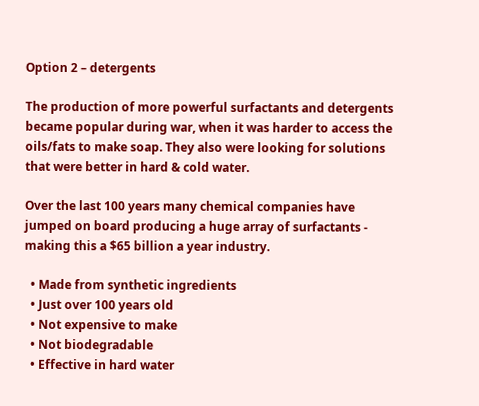Option 2 – detergents

The production of more powerful surfactants and detergents became popular during war, when it was harder to access the oils/fats to make soap. They also were looking for solutions that were better in hard & cold water.

Over the last 100 years many chemical companies have jumped on board producing a huge array of surfactants - making this a $65 billion a year industry.

  • Made from synthetic ingredients
  • Just over 100 years old
  • Not expensive to make
  • Not biodegradable
  • Effective in hard water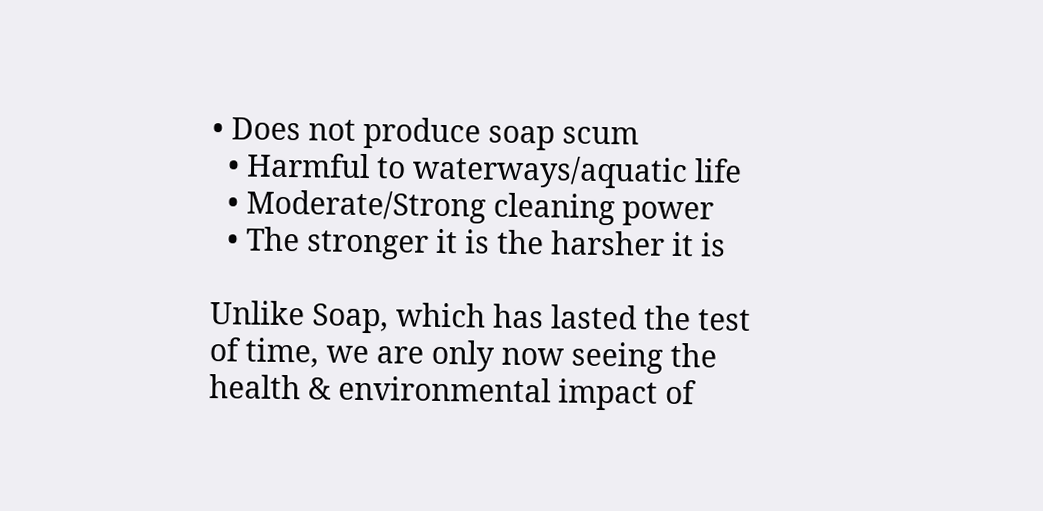• Does not produce soap scum
  • Harmful to waterways/aquatic life
  • Moderate/Strong cleaning power
  • The stronger it is the harsher it is

Unlike Soap, which has lasted the test of time, we are only now seeing the health & environmental impact of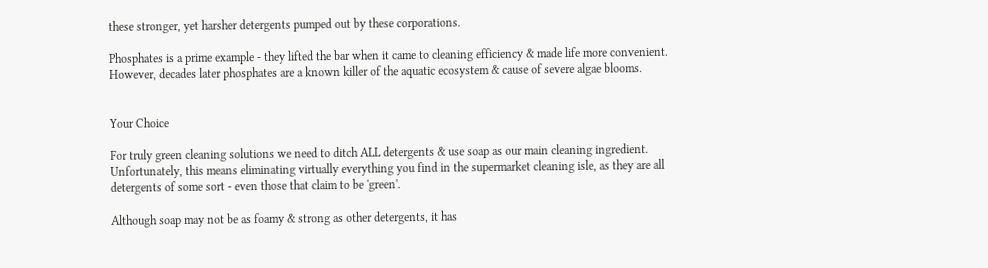these stronger, yet harsher detergents pumped out by these corporations.

Phosphates is a prime example - they lifted the bar when it came to cleaning efficiency & made life more convenient. However, decades later phosphates are a known killer of the aquatic ecosystem & cause of severe algae blooms.


Your Choice

For truly green cleaning solutions we need to ditch ALL detergents & use soap as our main cleaning ingredient. Unfortunately, this means eliminating virtually everything you find in the supermarket cleaning isle, as they are all detergents of some sort - even those that claim to be 'green'.

Although soap may not be as foamy & strong as other detergents, it has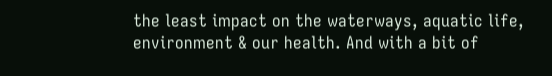the least impact on the waterways, aquatic life, environment & our health. And with a bit of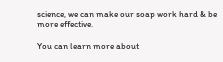science, we can make our soap work hard & be more effective.

You can learn more about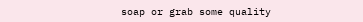soap or grab some quality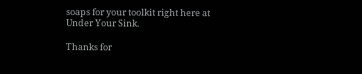soaps for your toolkit right here at Under Your Sink.

Thanks for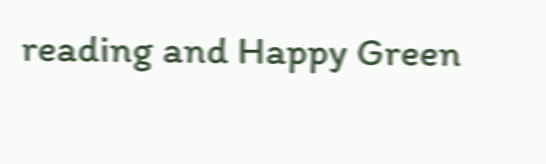reading and Happy Green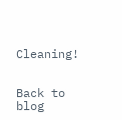Cleaning!


Back to blog